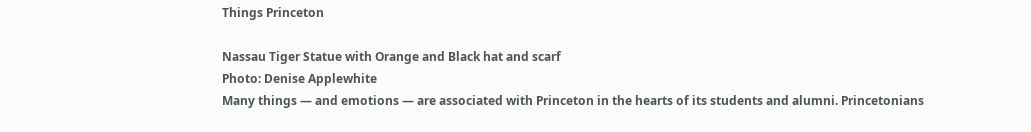Things Princeton

Nassau Tiger Statue with Orange and Black hat and scarf
Photo: Denise Applewhite
Many things — and emotions — are associated with Princeton in the hearts of its students and alumni. Princetonians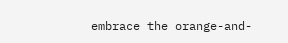embrace the orange-and-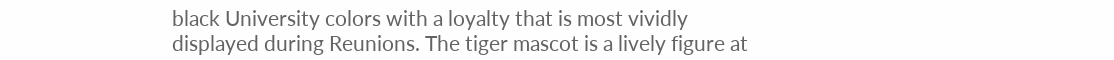black University colors with a loyalty that is most vividly displayed during Reunions. The tiger mascot is a lively figure at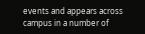events and appears across campus in a number of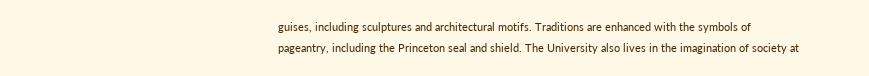guises, including sculptures and architectural motifs. Traditions are enhanced with the symbols of pageantry, including the Princeton seal and shield. The University also lives in the imagination of society at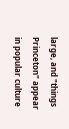large, and "things Princeton" appear in popular culture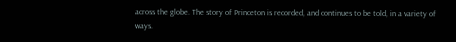across the globe. The story of Princeton is recorded, and continues to be told, in a variety of ways.